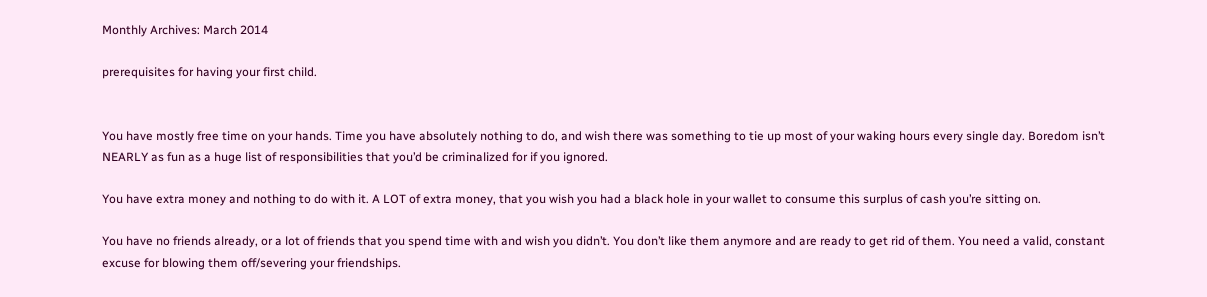Monthly Archives: March 2014

prerequisites for having your first child.


You have mostly free time on your hands. Time you have absolutely nothing to do, and wish there was something to tie up most of your waking hours every single day. Boredom isn’t NEARLY as fun as a huge list of responsibilities that you’d be criminalized for if you ignored.

You have extra money and nothing to do with it. A LOT of extra money, that you wish you had a black hole in your wallet to consume this surplus of cash you’re sitting on.

You have no friends already, or a lot of friends that you spend time with and wish you didn’t. You don’t like them anymore and are ready to get rid of them. You need a valid, constant excuse for blowing them off/severing your friendships.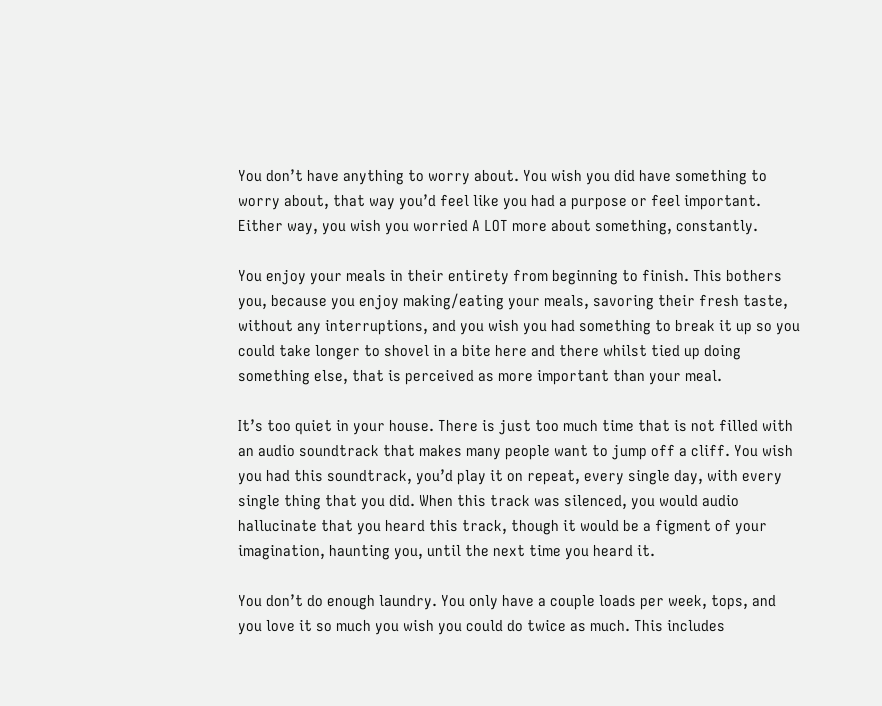You don’t have anything to worry about. You wish you did have something to worry about, that way you’d feel like you had a purpose or feel important. Either way, you wish you worried A LOT more about something, constantly.

You enjoy your meals in their entirety from beginning to finish. This bothers you, because you enjoy making/eating your meals, savoring their fresh taste, without any interruptions, and you wish you had something to break it up so you could take longer to shovel in a bite here and there whilst tied up doing something else, that is perceived as more important than your meal.

It’s too quiet in your house. There is just too much time that is not filled with an audio soundtrack that makes many people want to jump off a cliff. You wish you had this soundtrack, you’d play it on repeat, every single day, with every single thing that you did. When this track was silenced, you would audio hallucinate that you heard this track, though it would be a figment of your imagination, haunting you, until the next time you heard it.

You don’t do enough laundry. You only have a couple loads per week, tops, and you love it so much you wish you could do twice as much. This includes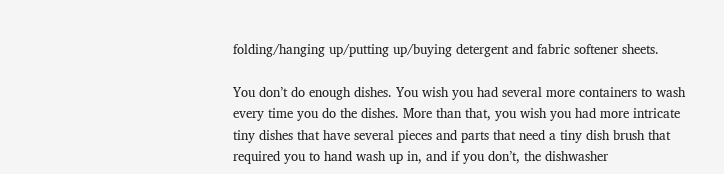folding/hanging up/putting up/buying detergent and fabric softener sheets.

You don’t do enough dishes. You wish you had several more containers to wash every time you do the dishes. More than that, you wish you had more intricate tiny dishes that have several pieces and parts that need a tiny dish brush that required you to hand wash up in, and if you don’t, the dishwasher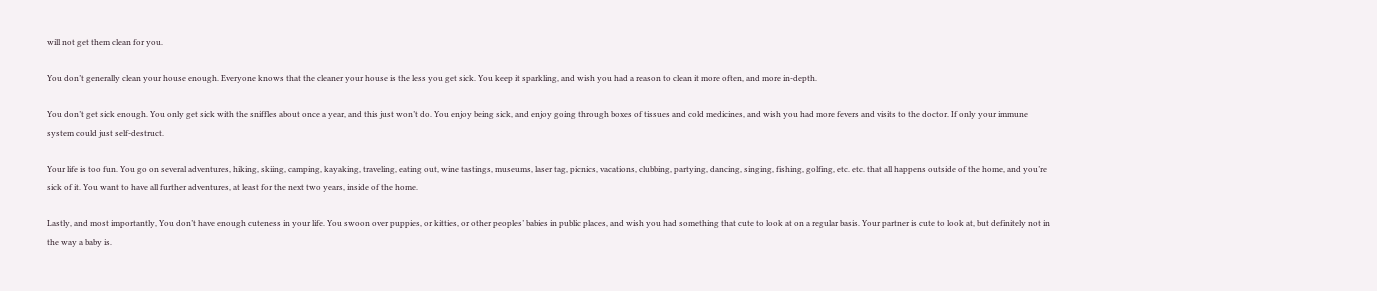will not get them clean for you.

You don’t generally clean your house enough. Everyone knows that the cleaner your house is the less you get sick. You keep it sparkling, and wish you had a reason to clean it more often, and more in-depth.

You don’t get sick enough. You only get sick with the sniffles about once a year, and this just won’t do. You enjoy being sick, and enjoy going through boxes of tissues and cold medicines, and wish you had more fevers and visits to the doctor. If only your immune system could just self-destruct.

Your life is too fun. You go on several adventures, hiking, skiing, camping, kayaking, traveling, eating out, wine tastings, museums, laser tag, picnics, vacations, clubbing, partying, dancing, singing, fishing, golfing, etc. etc. that all happens outside of the home, and you’re sick of it. You want to have all further adventures, at least for the next two years, inside of the home.

Lastly, and most importantly, You don’t have enough cuteness in your life. You swoon over puppies, or kitties, or other peoples’ babies in public places, and wish you had something that cute to look at on a regular basis. Your partner is cute to look at, but definitely not in the way a baby is.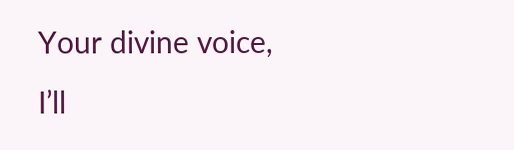Your divine voice,
I’ll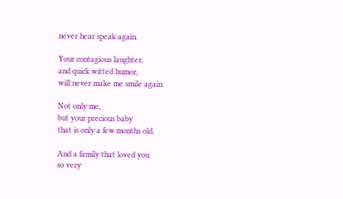never hear speak again.

Your contagious laughter,
and quick witted humor,
will never make me smile again.

Not only me,
but your precious baby
that is only a few months old.

And a family that loved you
so very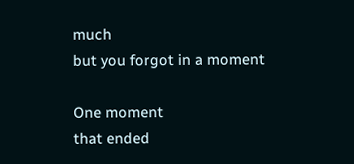much
but you forgot in a moment

One moment
that ended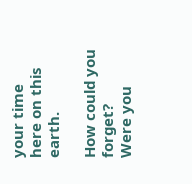your time
here on this earth.

How could you forget?
Were you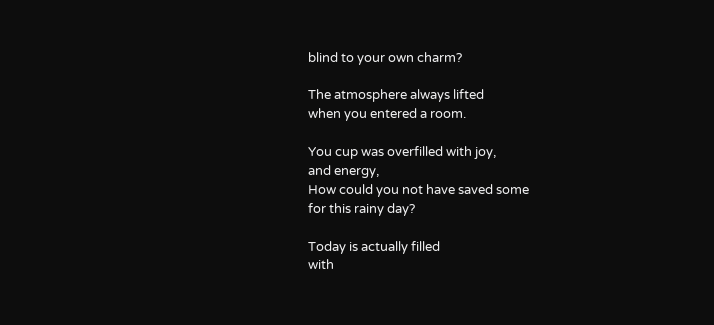blind to your own charm?

The atmosphere always lifted
when you entered a room.

You cup was overfilled with joy,
and energy,
How could you not have saved some
for this rainy day?

Today is actually filled
with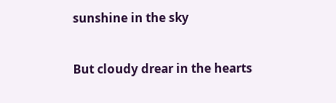sunshine in the sky

But cloudy drear in the hearts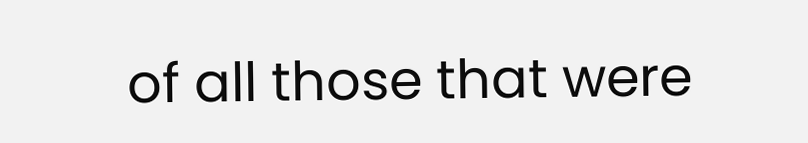of all those that were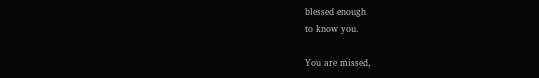blessed enough
to know you.

You are missed,